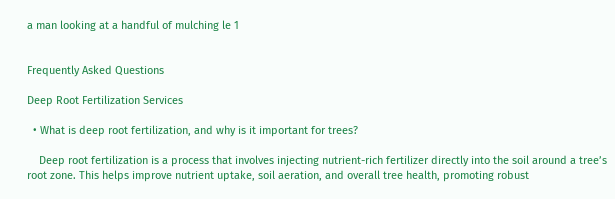a man looking at a handful of mulching le 1


Frequently Asked Questions

Deep Root Fertilization Services

  • What is deep root fertilization, and why is it important for trees?

    Deep root fertilization is a process that involves injecting nutrient-rich fertilizer directly into the soil around a tree’s root zone. This helps improve nutrient uptake, soil aeration, and overall tree health, promoting robust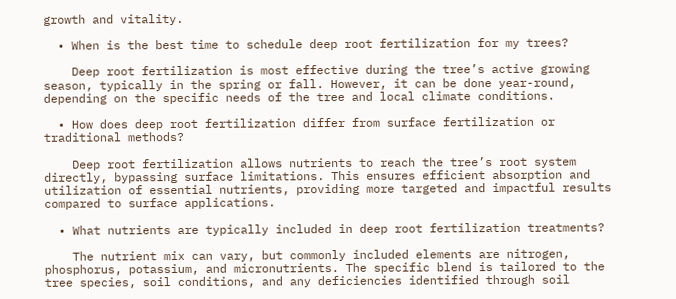growth and vitality.

  • When is the best time to schedule deep root fertilization for my trees?

    Deep root fertilization is most effective during the tree’s active growing season, typically in the spring or fall. However, it can be done year-round, depending on the specific needs of the tree and local climate conditions.

  • How does deep root fertilization differ from surface fertilization or traditional methods?

    Deep root fertilization allows nutrients to reach the tree’s root system directly, bypassing surface limitations. This ensures efficient absorption and utilization of essential nutrients, providing more targeted and impactful results compared to surface applications.

  • What nutrients are typically included in deep root fertilization treatments?

    The nutrient mix can vary, but commonly included elements are nitrogen, phosphorus, potassium, and micronutrients. The specific blend is tailored to the tree species, soil conditions, and any deficiencies identified through soil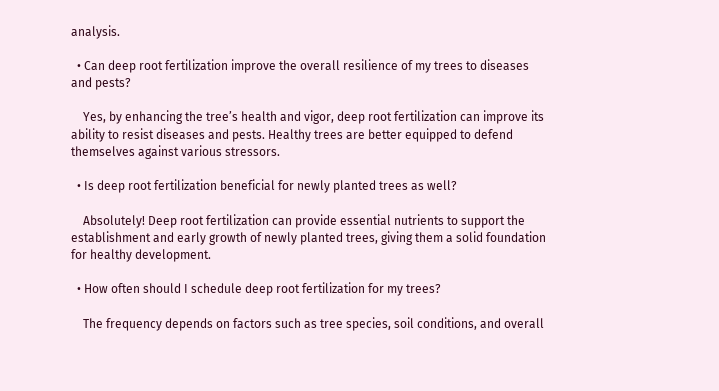analysis.

  • Can deep root fertilization improve the overall resilience of my trees to diseases and pests?

    Yes, by enhancing the tree’s health and vigor, deep root fertilization can improve its ability to resist diseases and pests. Healthy trees are better equipped to defend themselves against various stressors.

  • Is deep root fertilization beneficial for newly planted trees as well?

    Absolutely! Deep root fertilization can provide essential nutrients to support the establishment and early growth of newly planted trees, giving them a solid foundation for healthy development.

  • How often should I schedule deep root fertilization for my trees?

    The frequency depends on factors such as tree species, soil conditions, and overall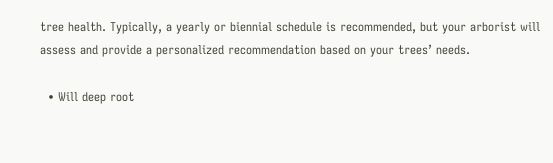tree health. Typically, a yearly or biennial schedule is recommended, but your arborist will assess and provide a personalized recommendation based on your trees’ needs.

  • Will deep root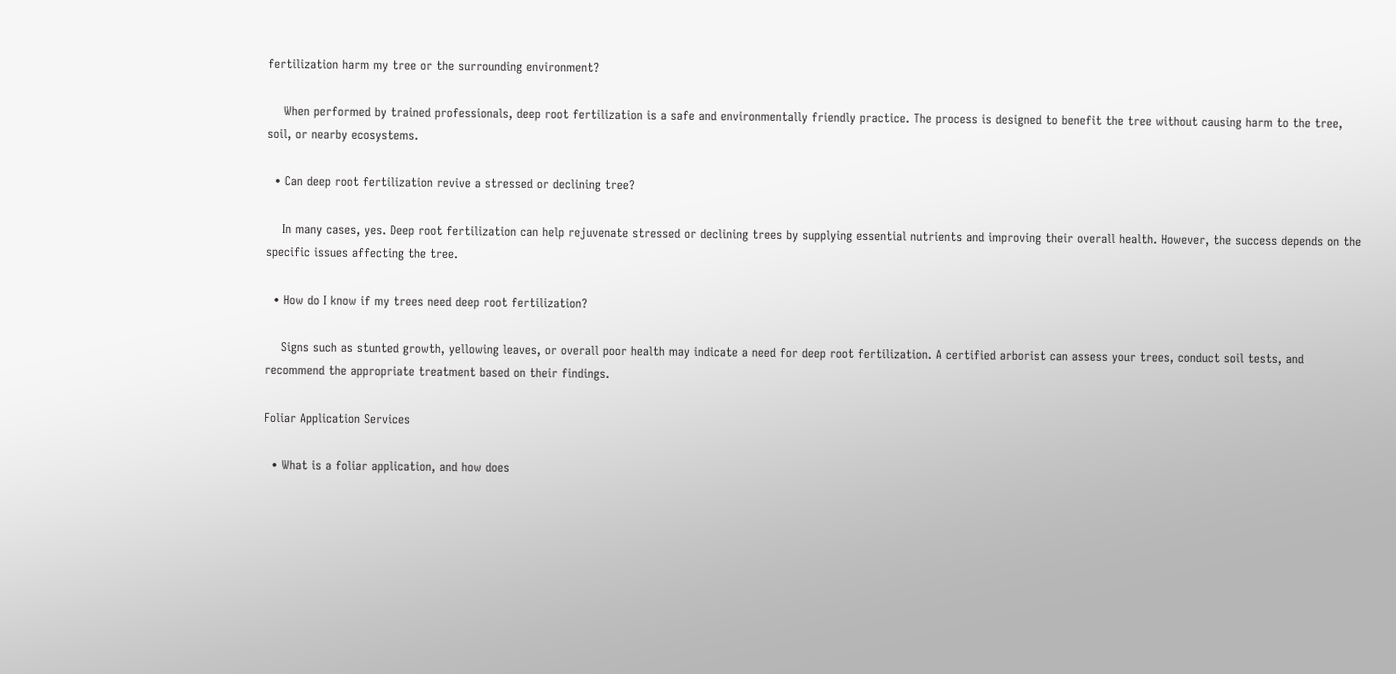fertilization harm my tree or the surrounding environment?

    When performed by trained professionals, deep root fertilization is a safe and environmentally friendly practice. The process is designed to benefit the tree without causing harm to the tree, soil, or nearby ecosystems.

  • Can deep root fertilization revive a stressed or declining tree?

    In many cases, yes. Deep root fertilization can help rejuvenate stressed or declining trees by supplying essential nutrients and improving their overall health. However, the success depends on the specific issues affecting the tree.

  • How do I know if my trees need deep root fertilization?

    Signs such as stunted growth, yellowing leaves, or overall poor health may indicate a need for deep root fertilization. A certified arborist can assess your trees, conduct soil tests, and recommend the appropriate treatment based on their findings.

Foliar Application Services

  • What is a foliar application, and how does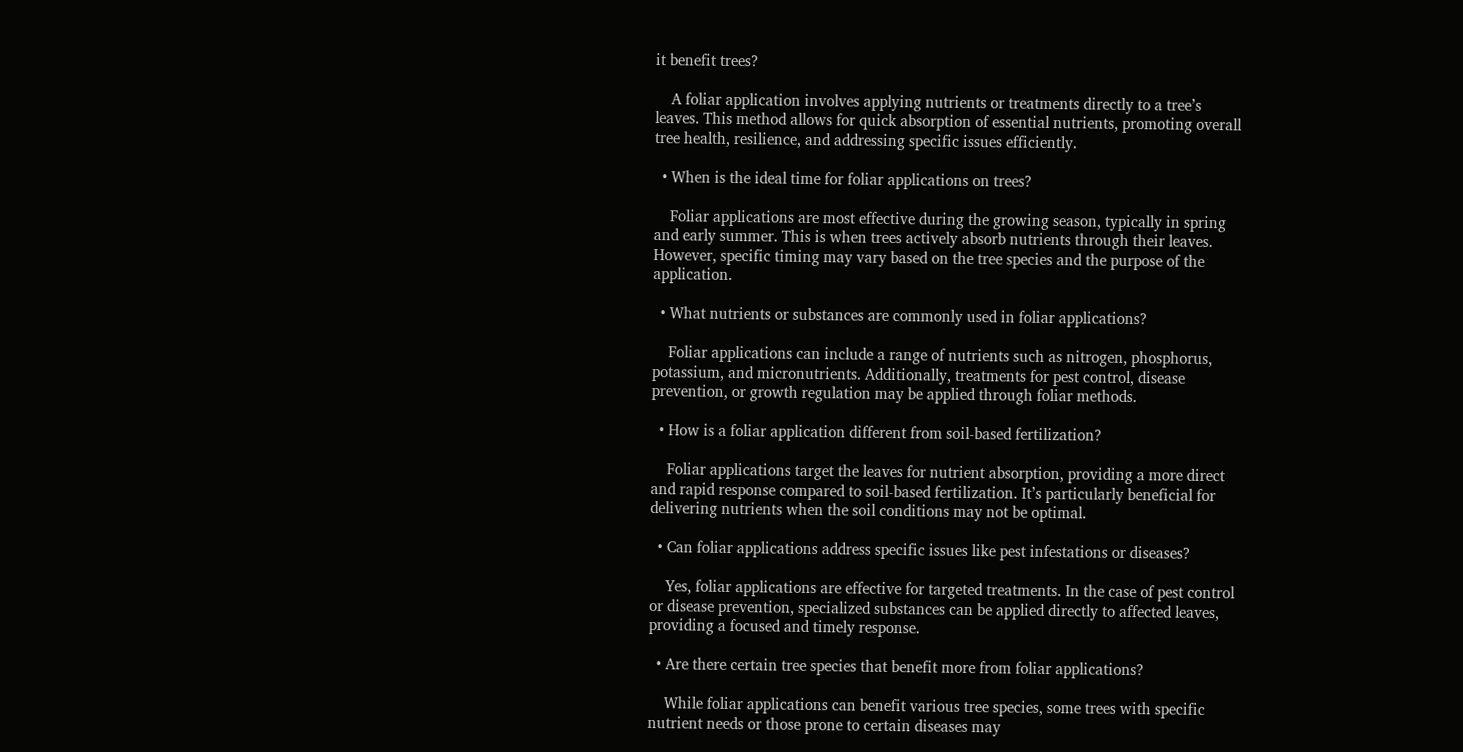it benefit trees?

    A foliar application involves applying nutrients or treatments directly to a tree’s leaves. This method allows for quick absorption of essential nutrients, promoting overall tree health, resilience, and addressing specific issues efficiently.

  • When is the ideal time for foliar applications on trees?

    Foliar applications are most effective during the growing season, typically in spring and early summer. This is when trees actively absorb nutrients through their leaves. However, specific timing may vary based on the tree species and the purpose of the application.

  • What nutrients or substances are commonly used in foliar applications?

    Foliar applications can include a range of nutrients such as nitrogen, phosphorus, potassium, and micronutrients. Additionally, treatments for pest control, disease prevention, or growth regulation may be applied through foliar methods.

  • How is a foliar application different from soil-based fertilization?

    Foliar applications target the leaves for nutrient absorption, providing a more direct and rapid response compared to soil-based fertilization. It’s particularly beneficial for delivering nutrients when the soil conditions may not be optimal.

  • Can foliar applications address specific issues like pest infestations or diseases?

    Yes, foliar applications are effective for targeted treatments. In the case of pest control or disease prevention, specialized substances can be applied directly to affected leaves, providing a focused and timely response.

  • Are there certain tree species that benefit more from foliar applications?

    While foliar applications can benefit various tree species, some trees with specific nutrient needs or those prone to certain diseases may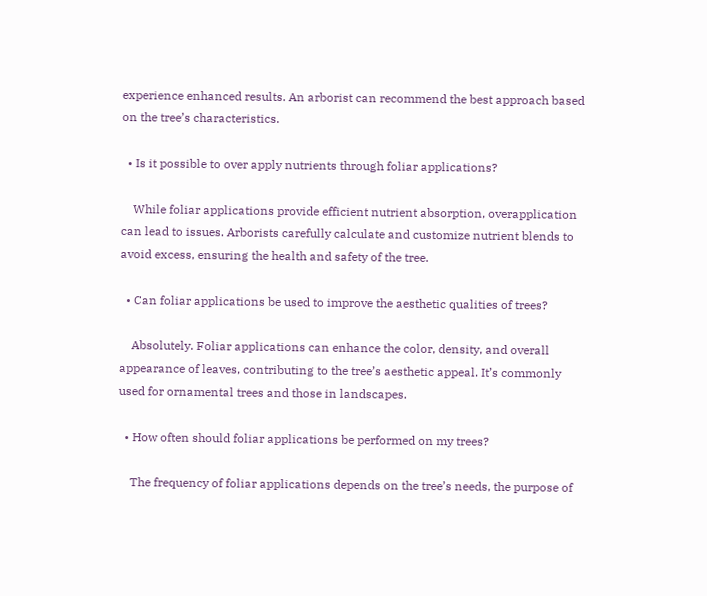experience enhanced results. An arborist can recommend the best approach based on the tree’s characteristics.

  • Is it possible to over apply nutrients through foliar applications?

    While foliar applications provide efficient nutrient absorption, overapplication can lead to issues. Arborists carefully calculate and customize nutrient blends to avoid excess, ensuring the health and safety of the tree.

  • Can foliar applications be used to improve the aesthetic qualities of trees?

    Absolutely. Foliar applications can enhance the color, density, and overall appearance of leaves, contributing to the tree’s aesthetic appeal. It’s commonly used for ornamental trees and those in landscapes.

  • How often should foliar applications be performed on my trees?

    The frequency of foliar applications depends on the tree’s needs, the purpose of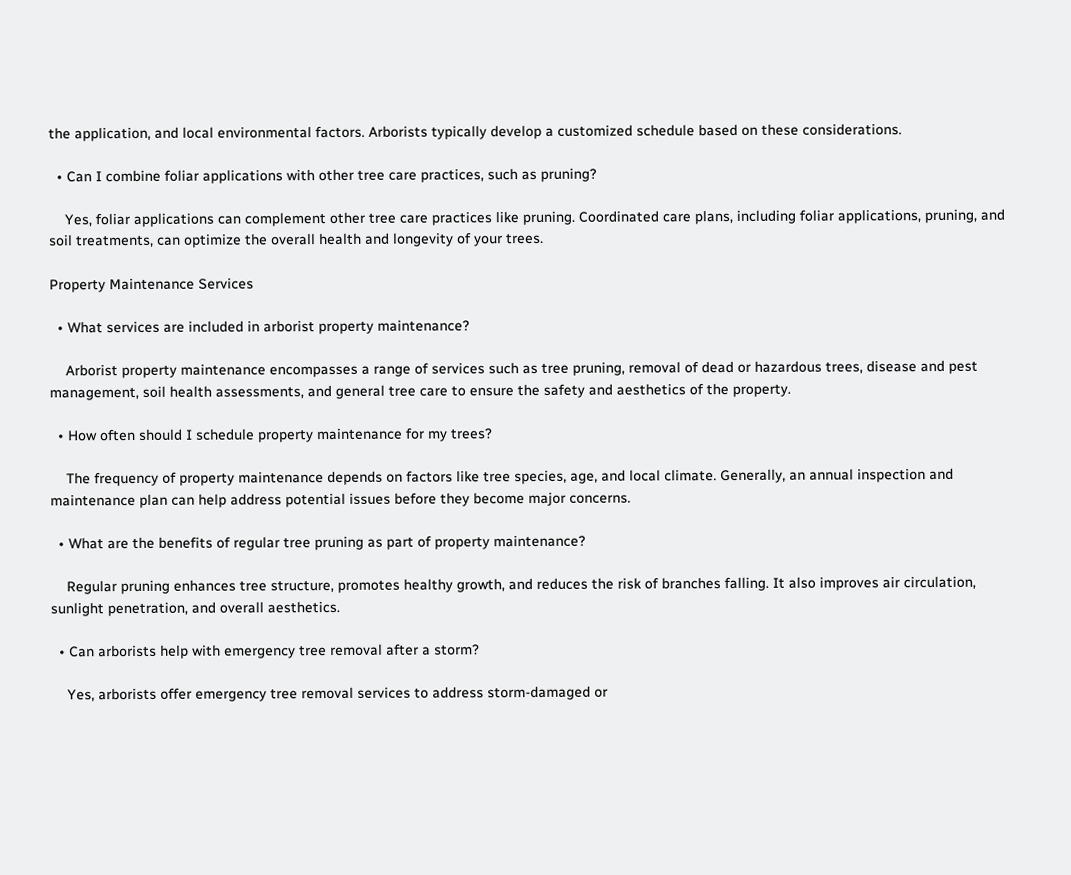the application, and local environmental factors. Arborists typically develop a customized schedule based on these considerations.

  • Can I combine foliar applications with other tree care practices, such as pruning?

    Yes, foliar applications can complement other tree care practices like pruning. Coordinated care plans, including foliar applications, pruning, and soil treatments, can optimize the overall health and longevity of your trees.

Property Maintenance Services

  • What services are included in arborist property maintenance?

    Arborist property maintenance encompasses a range of services such as tree pruning, removal of dead or hazardous trees, disease and pest management, soil health assessments, and general tree care to ensure the safety and aesthetics of the property.

  • How often should I schedule property maintenance for my trees?

    The frequency of property maintenance depends on factors like tree species, age, and local climate. Generally, an annual inspection and maintenance plan can help address potential issues before they become major concerns.

  • What are the benefits of regular tree pruning as part of property maintenance?

    Regular pruning enhances tree structure, promotes healthy growth, and reduces the risk of branches falling. It also improves air circulation, sunlight penetration, and overall aesthetics.

  • Can arborists help with emergency tree removal after a storm?

    Yes, arborists offer emergency tree removal services to address storm-damaged or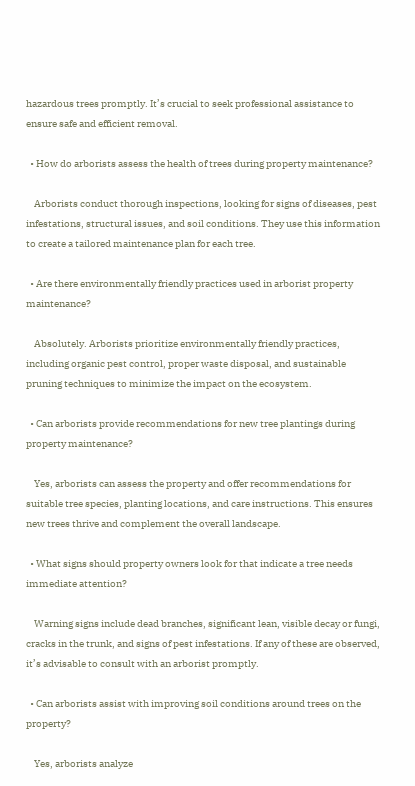hazardous trees promptly. It’s crucial to seek professional assistance to ensure safe and efficient removal.

  • How do arborists assess the health of trees during property maintenance?

    Arborists conduct thorough inspections, looking for signs of diseases, pest infestations, structural issues, and soil conditions. They use this information to create a tailored maintenance plan for each tree.

  • Are there environmentally friendly practices used in arborist property maintenance?

    Absolutely. Arborists prioritize environmentally friendly practices, including organic pest control, proper waste disposal, and sustainable pruning techniques to minimize the impact on the ecosystem.

  • Can arborists provide recommendations for new tree plantings during property maintenance?

    Yes, arborists can assess the property and offer recommendations for suitable tree species, planting locations, and care instructions. This ensures new trees thrive and complement the overall landscape.

  • What signs should property owners look for that indicate a tree needs immediate attention?

    Warning signs include dead branches, significant lean, visible decay or fungi, cracks in the trunk, and signs of pest infestations. If any of these are observed, it’s advisable to consult with an arborist promptly.

  • Can arborists assist with improving soil conditions around trees on the property?

    Yes, arborists analyze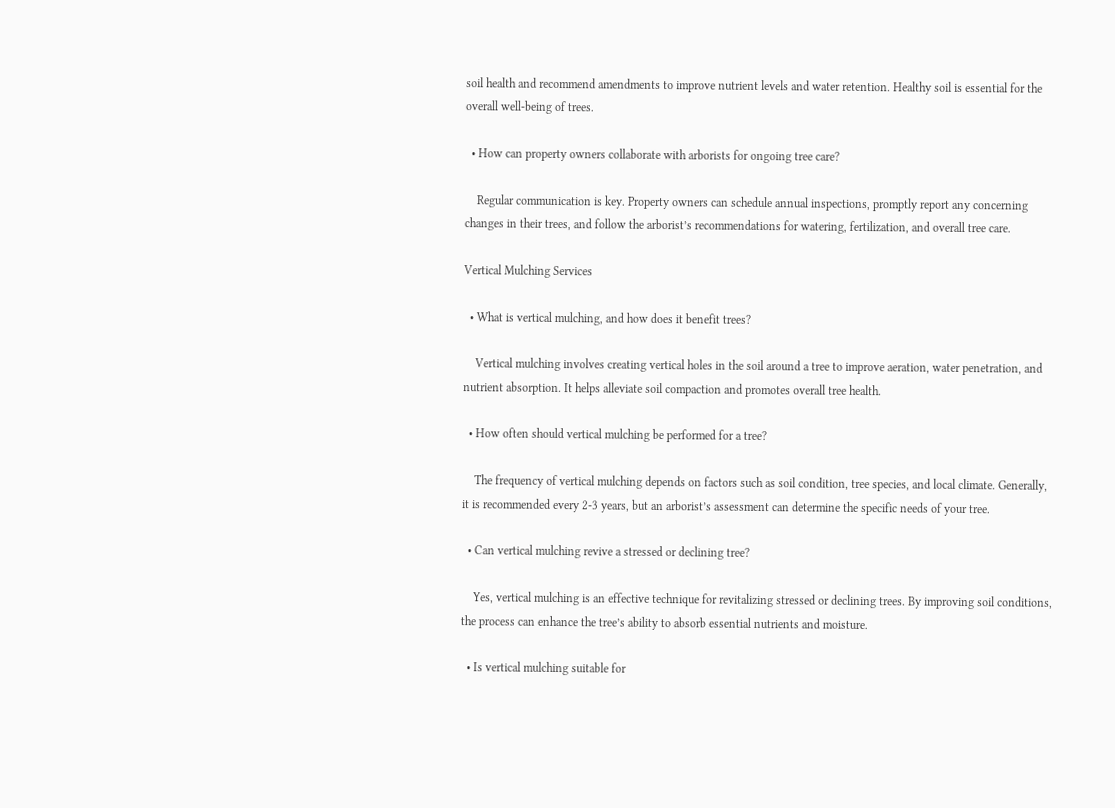soil health and recommend amendments to improve nutrient levels and water retention. Healthy soil is essential for the overall well-being of trees.

  • How can property owners collaborate with arborists for ongoing tree care?

    Regular communication is key. Property owners can schedule annual inspections, promptly report any concerning changes in their trees, and follow the arborist’s recommendations for watering, fertilization, and overall tree care.

Vertical Mulching Services

  • What is vertical mulching, and how does it benefit trees?

    Vertical mulching involves creating vertical holes in the soil around a tree to improve aeration, water penetration, and nutrient absorption. It helps alleviate soil compaction and promotes overall tree health.

  • How often should vertical mulching be performed for a tree?

    The frequency of vertical mulching depends on factors such as soil condition, tree species, and local climate. Generally, it is recommended every 2-3 years, but an arborist’s assessment can determine the specific needs of your tree.

  • Can vertical mulching revive a stressed or declining tree?

    Yes, vertical mulching is an effective technique for revitalizing stressed or declining trees. By improving soil conditions, the process can enhance the tree’s ability to absorb essential nutrients and moisture.

  • Is vertical mulching suitable for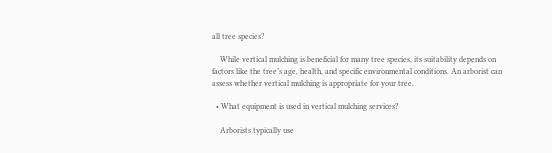all tree species?

    While vertical mulching is beneficial for many tree species, its suitability depends on factors like the tree’s age, health, and specific environmental conditions. An arborist can assess whether vertical mulching is appropriate for your tree.

  • What equipment is used in vertical mulching services?

    Arborists typically use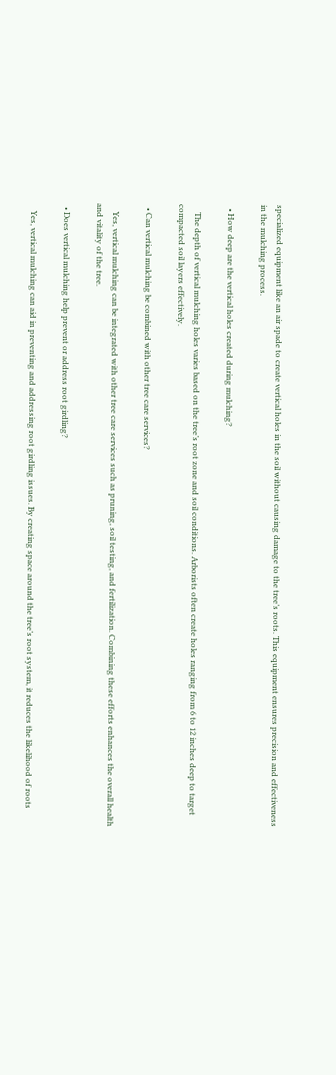specialized equipment like an air spade to create vertical holes in the soil without causing damage to the tree’s roots. This equipment ensures precision and effectiveness in the mulching process.

  • How deep are the vertical holes created during mulching?

    The depth of vertical mulching holes varies based on the tree’s root zone and soil conditions. Arborists often create holes ranging from 6 to 12 inches deep to target compacted soil layers effectively.

  • Can vertical mulching be combined with other tree care services?

    Yes, vertical mulching can be integrated with other tree care services such as pruning, soil testing, and fertilization. Combining these efforts enhances the overall health and vitality of the tree.

  • Does vertical mulching help prevent or address root girdling?

    Yes, vertical mulching can aid in preventing and addressing root girdling issues. By creating space around the tree’s root system, it reduces the likelihood of roots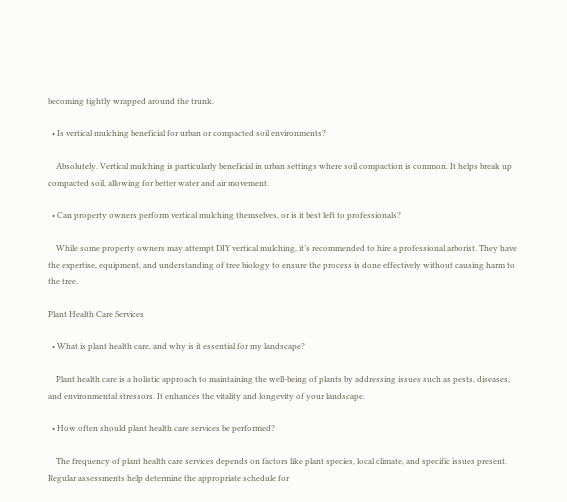becoming tightly wrapped around the trunk.

  • Is vertical mulching beneficial for urban or compacted soil environments?

    Absolutely. Vertical mulching is particularly beneficial in urban settings where soil compaction is common. It helps break up compacted soil, allowing for better water and air movement.

  • Can property owners perform vertical mulching themselves, or is it best left to professionals?

    While some property owners may attempt DIY vertical mulching, it’s recommended to hire a professional arborist. They have the expertise, equipment, and understanding of tree biology to ensure the process is done effectively without causing harm to the tree.

Plant Health Care Services

  • What is plant health care, and why is it essential for my landscape?

    Plant health care is a holistic approach to maintaining the well-being of plants by addressing issues such as pests, diseases, and environmental stressors. It enhances the vitality and longevity of your landscape.

  • How often should plant health care services be performed?

    The frequency of plant health care services depends on factors like plant species, local climate, and specific issues present. Regular assessments help determine the appropriate schedule for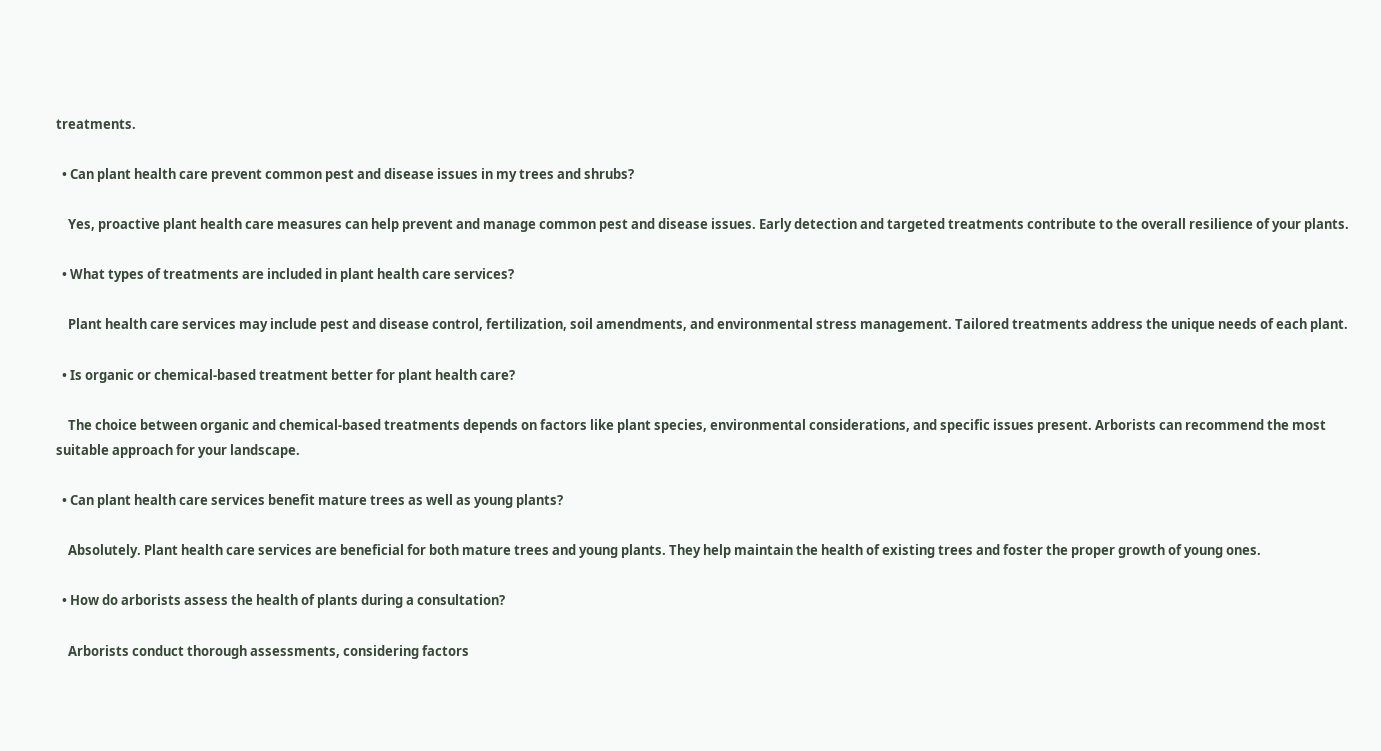treatments.

  • Can plant health care prevent common pest and disease issues in my trees and shrubs?

    Yes, proactive plant health care measures can help prevent and manage common pest and disease issues. Early detection and targeted treatments contribute to the overall resilience of your plants.

  • What types of treatments are included in plant health care services?

    Plant health care services may include pest and disease control, fertilization, soil amendments, and environmental stress management. Tailored treatments address the unique needs of each plant.

  • Is organic or chemical-based treatment better for plant health care?

    The choice between organic and chemical-based treatments depends on factors like plant species, environmental considerations, and specific issues present. Arborists can recommend the most suitable approach for your landscape.

  • Can plant health care services benefit mature trees as well as young plants?

    Absolutely. Plant health care services are beneficial for both mature trees and young plants. They help maintain the health of existing trees and foster the proper growth of young ones.

  • How do arborists assess the health of plants during a consultation?

    Arborists conduct thorough assessments, considering factors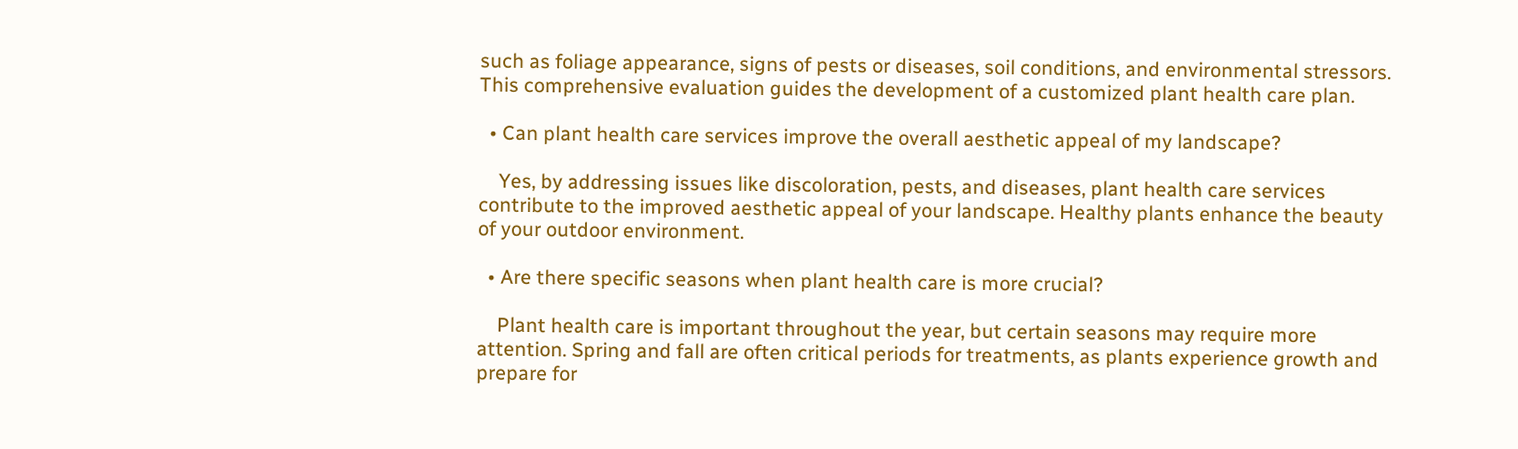such as foliage appearance, signs of pests or diseases, soil conditions, and environmental stressors. This comprehensive evaluation guides the development of a customized plant health care plan.

  • Can plant health care services improve the overall aesthetic appeal of my landscape?

    Yes, by addressing issues like discoloration, pests, and diseases, plant health care services contribute to the improved aesthetic appeal of your landscape. Healthy plants enhance the beauty of your outdoor environment.

  • Are there specific seasons when plant health care is more crucial?

    Plant health care is important throughout the year, but certain seasons may require more attention. Spring and fall are often critical periods for treatments, as plants experience growth and prepare for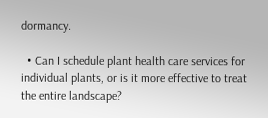dormancy.

  • Can I schedule plant health care services for individual plants, or is it more effective to treat the entire landscape?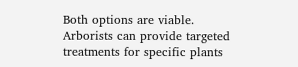Both options are viable. Arborists can provide targeted treatments for specific plants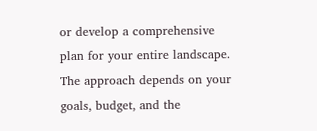or develop a comprehensive plan for your entire landscape. The approach depends on your goals, budget, and the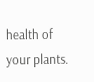health of your plants.